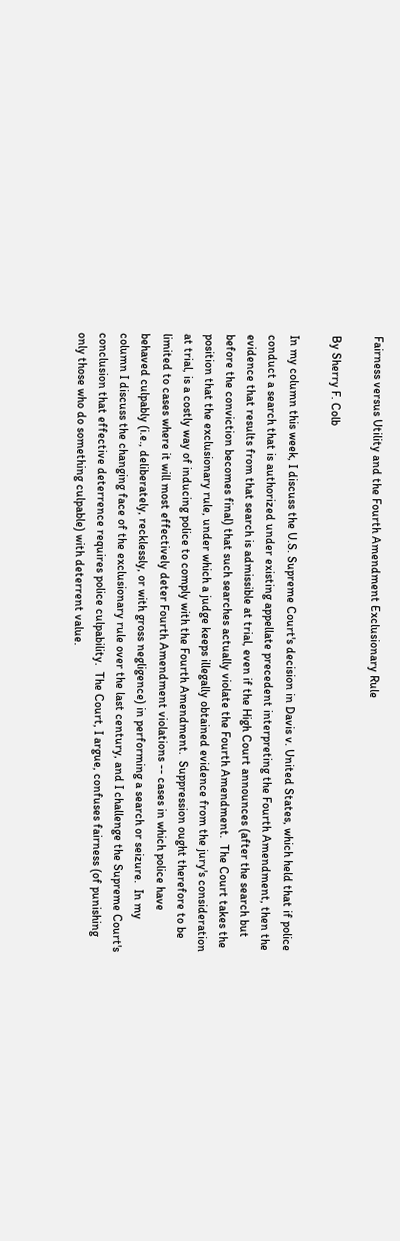Fairness versus Utility and the Fourth Amendment Exclusionary Rule

By Sherry F. Colb

In my column this week, I discuss the U.S. Supreme Court's decision in Davis v. United States, which held that if police conduct a search that is authorized under existing appellate precedent interpreting the Fourth Amendment, then the evidence that results from that search is admissible at trial, even if the High Court announces (after the search but before the conviction becomes final) that such searches actually violate the Fourth Amendment.  The Court takes the position that the exclusionary rule, under which a judge keeps illegally obtained evidence from the jury's consideration at trial, is a costly way of inducing police to comply with the Fourth Amendment.  Suppression ought therefore to be limited to cases where it will most effectively deter Fourth Amendment violations -- cases in which police have behaved culpably (i.e., deliberately, recklessly, or with gross negligence) in performing a search or seizure.  In my column I discuss the changing face of the exclusionary rule over the last century, and I challenge the Supreme Court's conclusion that effective deterrence requires police culpability.  The Court, I argue, confuses fairness (of punishing only those who do something culpable) with deterrent value.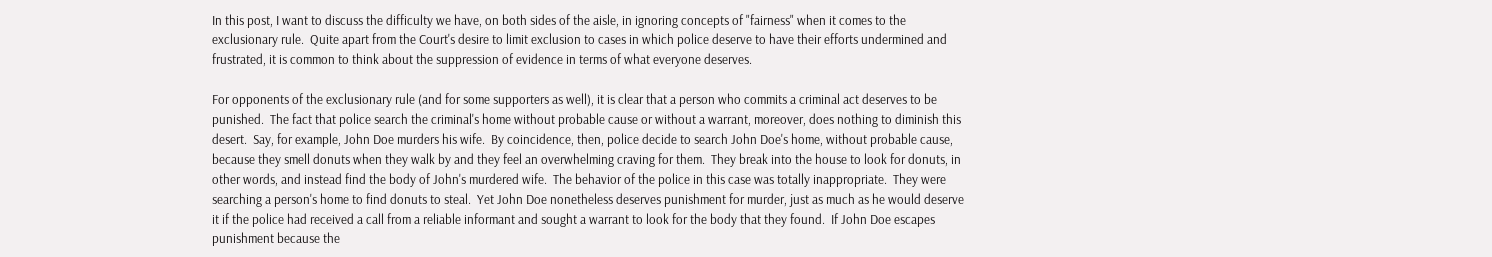In this post, I want to discuss the difficulty we have, on both sides of the aisle, in ignoring concepts of "fairness" when it comes to the exclusionary rule.  Quite apart from the Court's desire to limit exclusion to cases in which police deserve to have their efforts undermined and frustrated, it is common to think about the suppression of evidence in terms of what everyone deserves.

For opponents of the exclusionary rule (and for some supporters as well), it is clear that a person who commits a criminal act deserves to be punished.  The fact that police search the criminal's home without probable cause or without a warrant, moreover, does nothing to diminish this desert.  Say, for example, John Doe murders his wife.  By coincidence, then, police decide to search John Doe's home, without probable cause, because they smell donuts when they walk by and they feel an overwhelming craving for them.  They break into the house to look for donuts, in other words, and instead find the body of John's murdered wife.  The behavior of the police in this case was totally inappropriate.  They were searching a person's home to find donuts to steal.  Yet John Doe nonetheless deserves punishment for murder, just as much as he would deserve it if the police had received a call from a reliable informant and sought a warrant to look for the body that they found.  If John Doe escapes punishment because the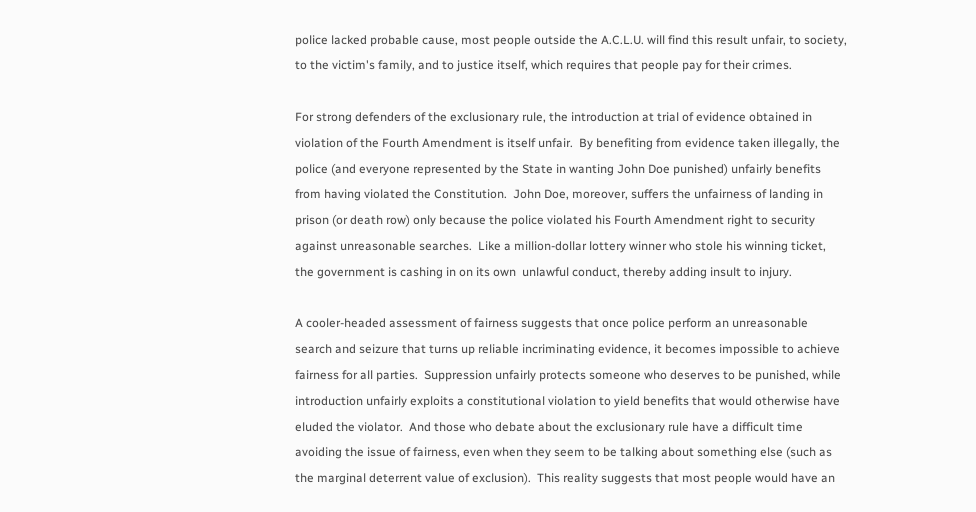police lacked probable cause, most people outside the A.C.L.U. will find this result unfair, to society, to the victim's family, and to justice itself, which requires that people pay for their crimes.

For strong defenders of the exclusionary rule, the introduction at trial of evidence obtained in violation of the Fourth Amendment is itself unfair.  By benefiting from evidence taken illegally, the police (and everyone represented by the State in wanting John Doe punished) unfairly benefits from having violated the Constitution.  John Doe, moreover, suffers the unfairness of landing in prison (or death row) only because the police violated his Fourth Amendment right to security against unreasonable searches.  Like a million-dollar lottery winner who stole his winning ticket, the government is cashing in on its own  unlawful conduct, thereby adding insult to injury.

A cooler-headed assessment of fairness suggests that once police perform an unreasonable search and seizure that turns up reliable incriminating evidence, it becomes impossible to achieve fairness for all parties.  Suppression unfairly protects someone who deserves to be punished, while introduction unfairly exploits a constitutional violation to yield benefits that would otherwise have eluded the violator.  And those who debate about the exclusionary rule have a difficult time avoiding the issue of fairness, even when they seem to be talking about something else (such as the marginal deterrent value of exclusion).  This reality suggests that most people would have an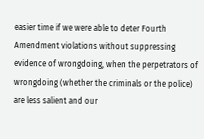easier time if we were able to deter Fourth Amendment violations without suppressing evidence of wrongdoing, when the perpetrators of wrongdoing (whether the criminals or the police) are less salient and our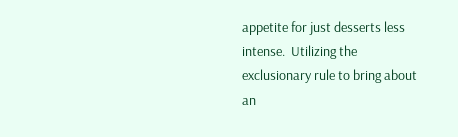appetite for just desserts less intense.  Utilizing the exclusionary rule to bring about an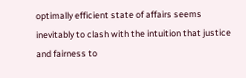optimally efficient state of affairs seems inevitably to clash with the intuition that justice and fairness to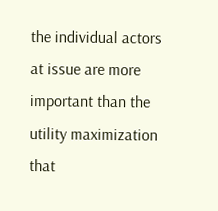the individual actors at issue are more important than the utility maximization that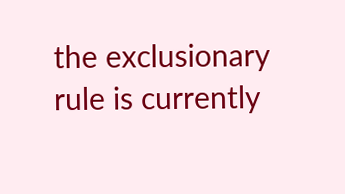the exclusionary rule is currently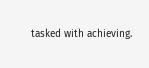tasked with achieving.